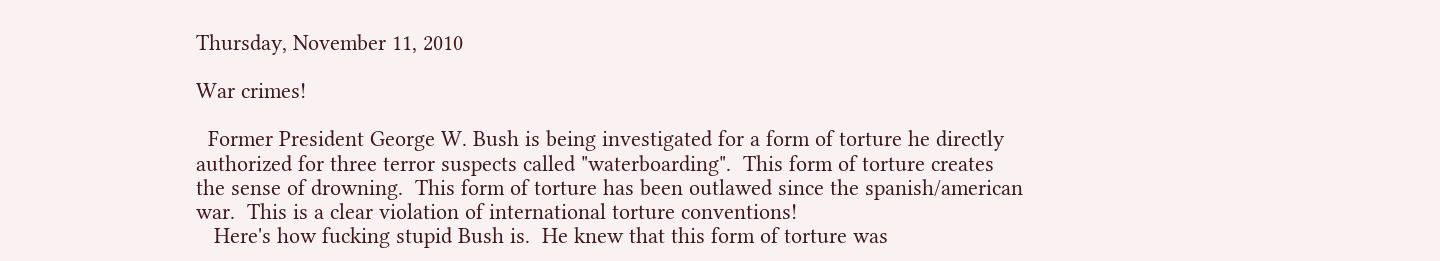Thursday, November 11, 2010

War crimes!

  Former President George W. Bush is being investigated for a form of torture he directly authorized for three terror suspects called "waterboarding".  This form of torture creates the sense of drowning.  This form of torture has been outlawed since the spanish/american war.  This is a clear violation of international torture conventions!
   Here's how fucking stupid Bush is.  He knew that this form of torture was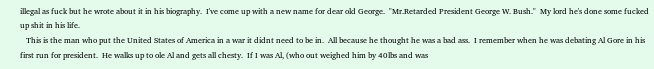illegal as fuck but he wrote about it in his biography.  I've come up with a new name for dear old George.  "Mr.Retarded President George W. Bush."  My lord he's done some fucked up shit in his life.
   This is the man who put the United States of America in a war it didnt need to be in.  All because he thought he was a bad ass.  I remember when he was debating Al Gore in his first run for president.  He walks up to ole Al and gets all chesty.  If I was Al, (who out weighed him by 40lbs and was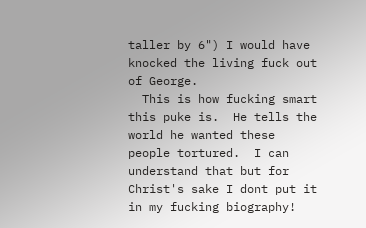taller by 6") I would have knocked the living fuck out of George.
  This is how fucking smart this puke is.  He tells the world he wanted these people tortured.  I can understand that but for Christ's sake I dont put it in my fucking biography!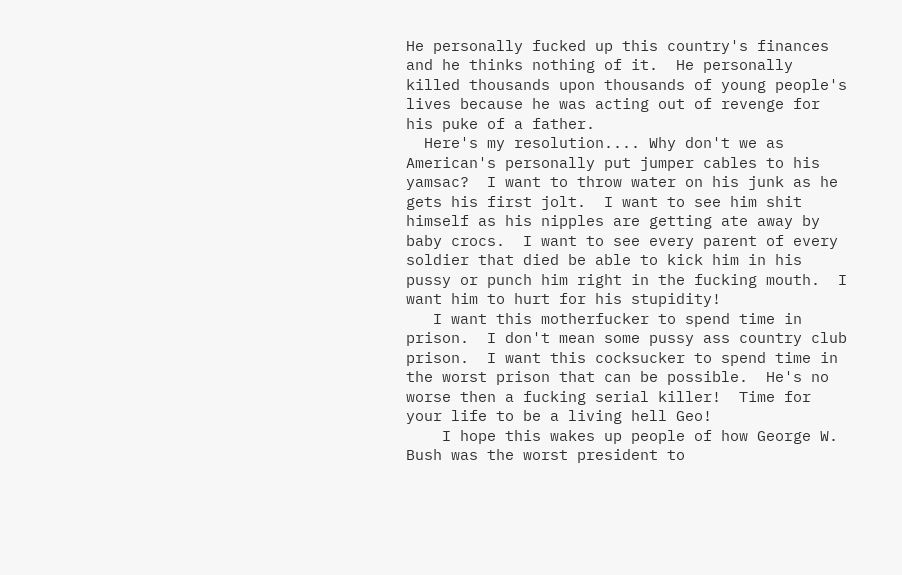He personally fucked up this country's finances and he thinks nothing of it.  He personally killed thousands upon thousands of young people's lives because he was acting out of revenge for his puke of a father.
  Here's my resolution.... Why don't we as American's personally put jumper cables to his yamsac?  I want to throw water on his junk as he gets his first jolt.  I want to see him shit himself as his nipples are getting ate away by baby crocs.  I want to see every parent of every soldier that died be able to kick him in his pussy or punch him right in the fucking mouth.  I want him to hurt for his stupidity!
   I want this motherfucker to spend time in prison.  I don't mean some pussy ass country club prison.  I want this cocksucker to spend time in the worst prison that can be possible.  He's no worse then a fucking serial killer!  Time for your life to be a living hell Geo!
    I hope this wakes up people of how George W. Bush was the worst president to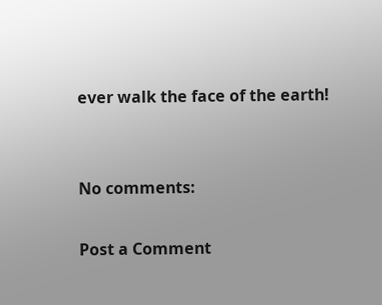ever walk the face of the earth!


No comments:

Post a Comment